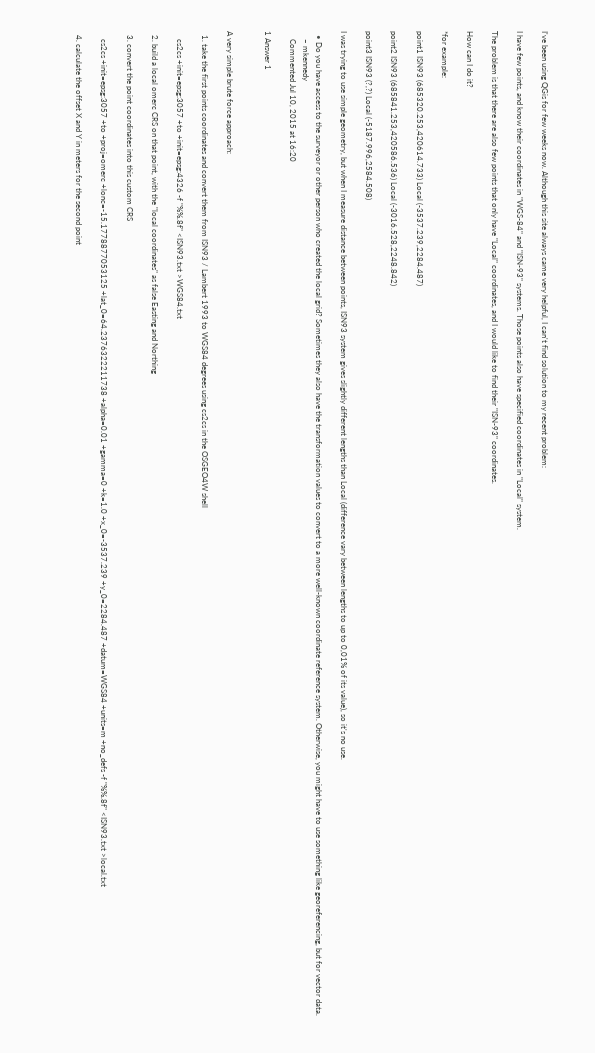I've been using QGis for few weeks now. Although this site always came very helpful, I can't find solution to my recent problem:

I have few points, and know their coordinates in "WGS-84" and "ISN-93" systems. Those points also have specified coordinates in "Local" system.

The problem is that there are also few points that only have "Local" coordinates, and I would like to find their "ISN-93" coordinates.

How can I do it?

*for example:

point1 ISN93 (685320.253,420614.733) Local (-3537.239,2284.487)

point2 ISN93 (685841.253,420586.536) Local (-3016.528,2248.842)

point3 ISN93 (?,?) Local (-5187.996,2584.508)

I was trying to use simple geometry, but when I measure distance between points, ISN93 system gives slightly different lengths than Local (difference vary between lengths to up to 0,01% of its value), so it's no use.

  • Do you have access to the surveyor or other person who created the local grid? Sometimes they also have the transformation values to convert to a more well-known coordinate reference system. Otherwise, you might have to use something like georeferencing, but for vector data.
    – mkennedy
    Commented Jul 10, 2015 at 16:20

1 Answer 1


A very simple brute force approach:

  1. take the first points coordinates and convert them from ISN93 / Lambert 1993 to WGS84 degrees using cs2cs in the OSGEO4W shell

    cs2cs +init=epsg:3057 +to +init=epsg:4326 -f "%%.8f" <ISN93.txt >WGS84.txt

  2. build a local omerc CRS on that point, with the "local coordinates" as false Easting and Northing

  3. convert the point coordinates into this custom CRS

    cs2cs +init=epsg:3057 +to +proj=omerc +lonc=-15.1778877053125 +lat_0=64.2376322211738 +alpha=0.01 +gamma=0 +k=1.0 +x_0=-3537.239 +y_0=2284.487 +datum=WGS84 +units=m +no_defs -f "%%.8f" <ISN93.txt >local.txt

  4. calculate the offset X and Y in meters for the second point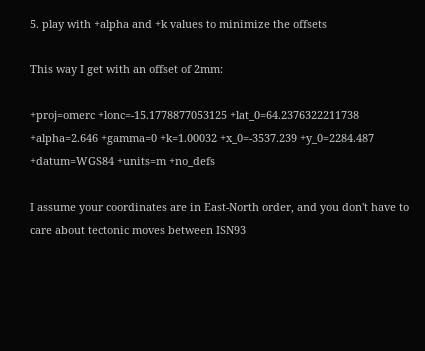5. play with +alpha and +k values to minimize the offsets

This way I get with an offset of 2mm:

+proj=omerc +lonc=-15.1778877053125 +lat_0=64.2376322211738 +alpha=2.646 +gamma=0 +k=1.00032 +x_0=-3537.239 +y_0=2284.487 +datum=WGS84 +units=m +no_defs

I assume your coordinates are in East-North order, and you don't have to care about tectonic moves between ISN93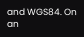and WGS84. On an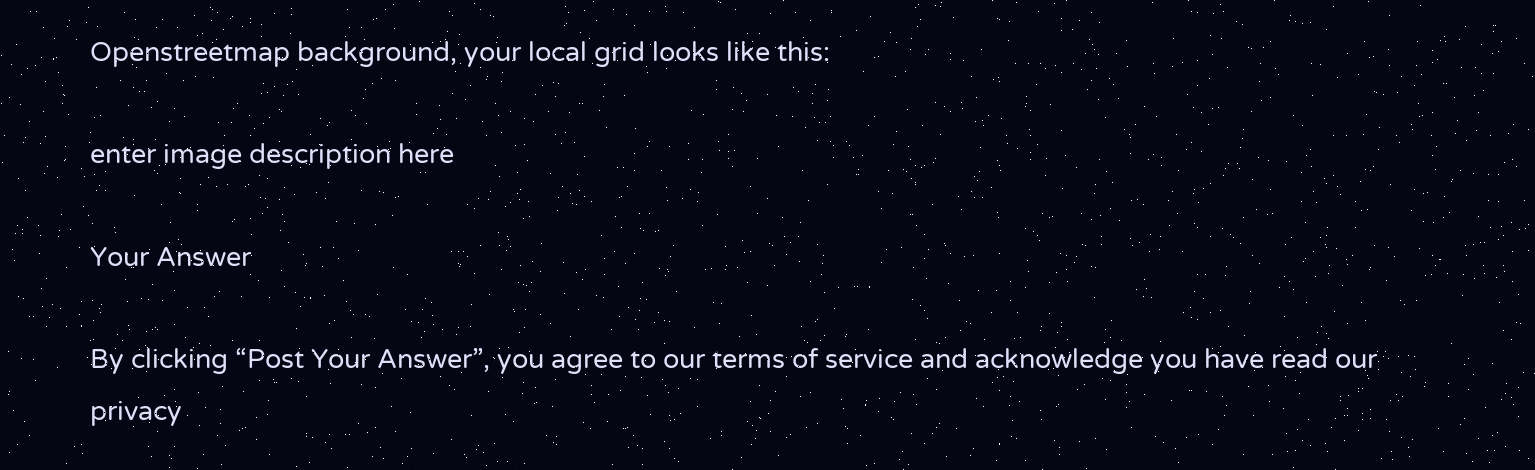Openstreetmap background, your local grid looks like this:

enter image description here

Your Answer

By clicking “Post Your Answer”, you agree to our terms of service and acknowledge you have read our privacy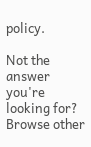policy.

Not the answer you're looking for? Browse other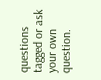questions tagged or ask your own question.